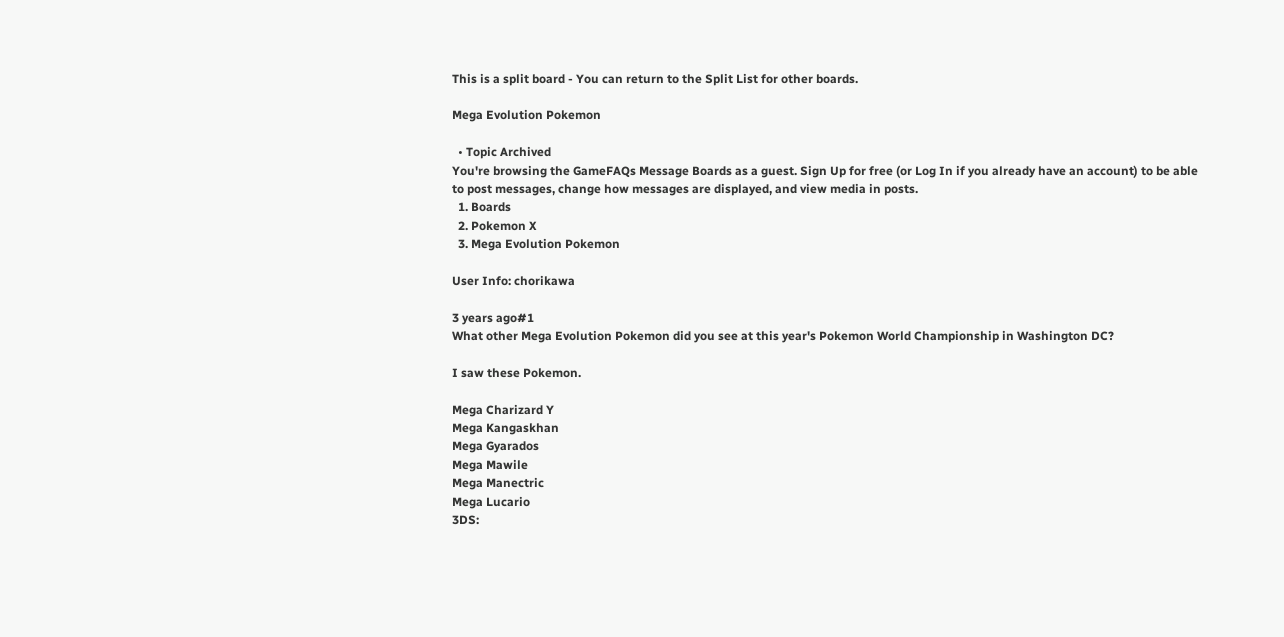This is a split board - You can return to the Split List for other boards.

Mega Evolution Pokemon

  • Topic Archived
You're browsing the GameFAQs Message Boards as a guest. Sign Up for free (or Log In if you already have an account) to be able to post messages, change how messages are displayed, and view media in posts.
  1. Boards
  2. Pokemon X
  3. Mega Evolution Pokemon

User Info: chorikawa

3 years ago#1
What other Mega Evolution Pokemon did you see at this year's Pokemon World Championship in Washington DC?

I saw these Pokemon.

Mega Charizard Y
Mega Kangaskhan
Mega Gyarados
Mega Mawile
Mega Manectric
Mega Lucario
3DS: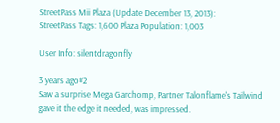StreetPass Mii Plaza (Update December 13, 2013):
StreetPass Tags: 1,600 Plaza Population: 1,003

User Info: silentdragonfly

3 years ago#2
Saw a surprise Mega Garchomp, Partner Talonflame's Tailwind gave it the edge it needed, was impressed.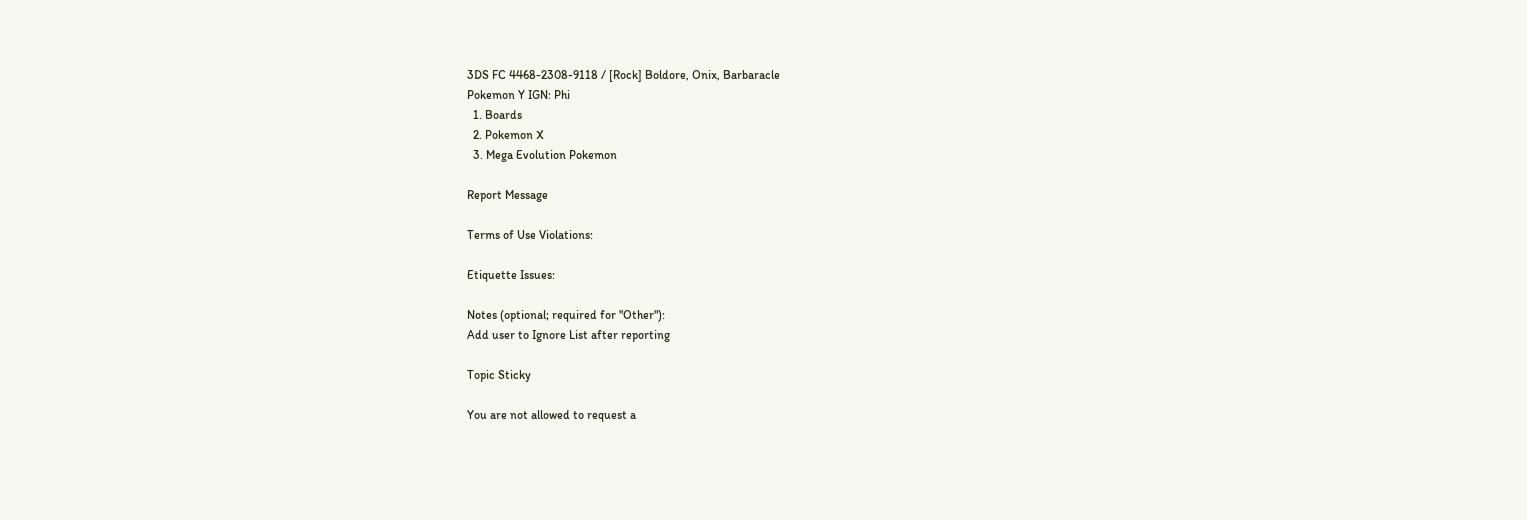3DS FC 4468-2308-9118 / [Rock] Boldore, Onix, Barbaracle
Pokemon Y IGN: Phi
  1. Boards
  2. Pokemon X
  3. Mega Evolution Pokemon

Report Message

Terms of Use Violations:

Etiquette Issues:

Notes (optional; required for "Other"):
Add user to Ignore List after reporting

Topic Sticky

You are not allowed to request a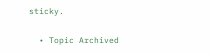sticky.

  • Topic Archived